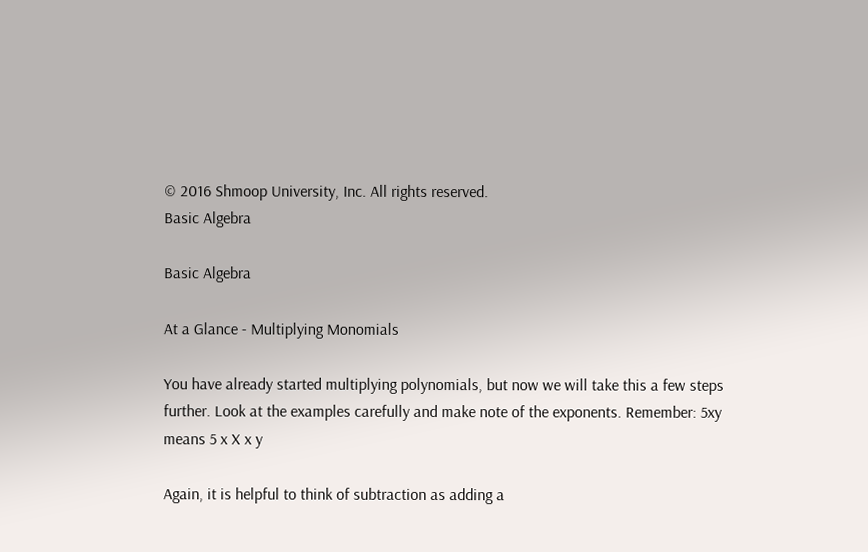© 2016 Shmoop University, Inc. All rights reserved.
Basic Algebra

Basic Algebra

At a Glance - Multiplying Monomials

You have already started multiplying polynomials, but now we will take this a few steps further. Look at the examples carefully and make note of the exponents. Remember: 5xy means 5 x X x y

Again, it is helpful to think of subtraction as adding a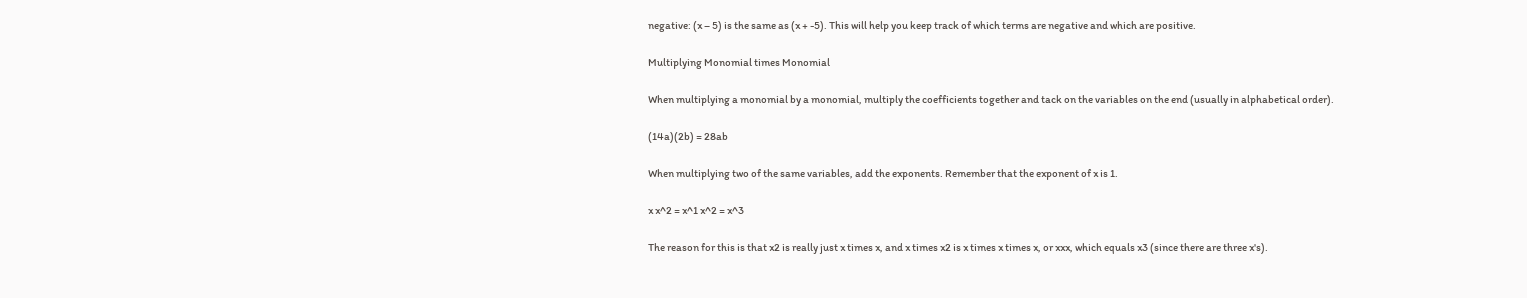negative: (x – 5) is the same as (x + -5). This will help you keep track of which terms are negative and which are positive.

Multiplying Monomial times Monomial

When multiplying a monomial by a monomial, multiply the coefficients together and tack on the variables on the end (usually in alphabetical order).

(14a)(2b) = 28ab

When multiplying two of the same variables, add the exponents. Remember that the exponent of x is 1.

x x^2 = x^1 x^2 = x^3

The reason for this is that x2 is really just x times x, and x times x2 is x times x times x, or xxx, which equals x3 (since there are three x's).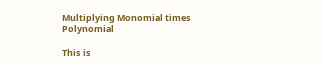Multiplying Monomial times Polynomial

This is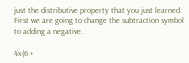just the distributive property that you just learned. First we are going to change the subtraction symbol to adding a negative.

4x(6 +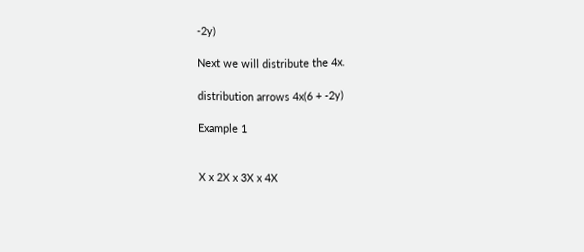-2y)

Next we will distribute the 4x.

distribution arrows 4x(6 + -2y)

Example 1


X x 2X x 3X x 4X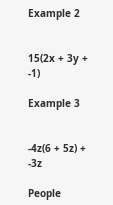Example 2


15(2x + 3y + -1)

Example 3


-4z(6 + 5z) + -3z

People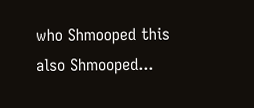who Shmooped this also Shmooped...